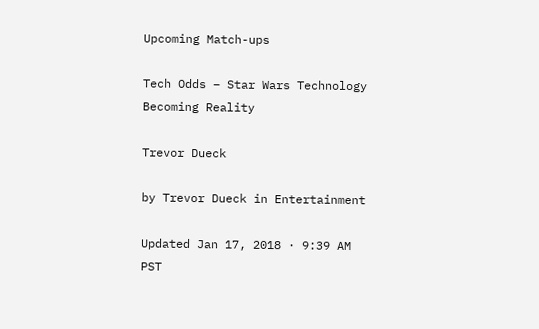Upcoming Match-ups

Tech Odds – Star Wars Technology Becoming Reality

Trevor Dueck

by Trevor Dueck in Entertainment

Updated Jan 17, 2018 · 9:39 AM PST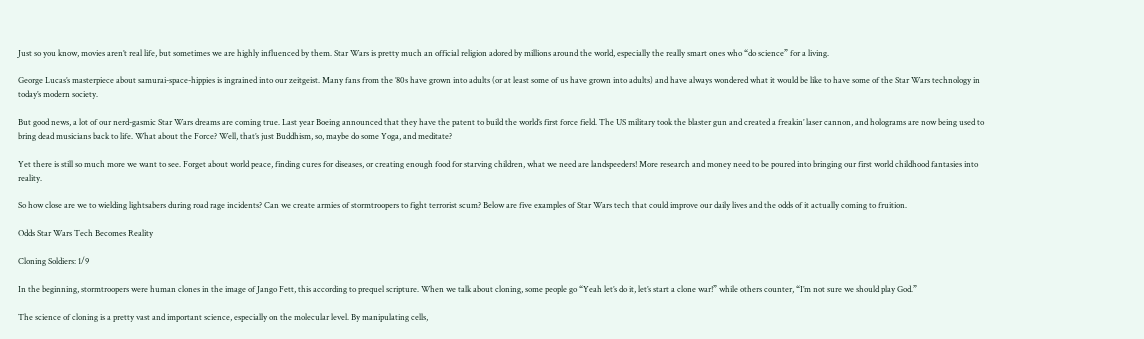Just so you know, movies aren’t real life, but sometimes we are highly influenced by them. Star Wars is pretty much an official religion adored by millions around the world, especially the really smart ones who “do science” for a living.

George Lucas’s masterpiece about samurai-space-hippies is ingrained into our zeitgeist. Many fans from the ’80s have grown into adults (or at least some of us have grown into adults) and have always wondered what it would be like to have some of the Star Wars technology in today’s modern society.

But good news, a lot of our nerd-gasmic Star Wars dreams are coming true. Last year Boeing announced that they have the patent to build the world’s first force field. The US military took the blaster gun and created a freakin’ laser cannon, and holograms are now being used to bring dead musicians back to life. What about the Force? Well, that’s just Buddhism, so, maybe do some Yoga, and meditate?

Yet there is still so much more we want to see. Forget about world peace, finding cures for diseases, or creating enough food for starving children, what we need are landspeeders! More research and money need to be poured into bringing our first world childhood fantasies into reality.

So how close are we to wielding lightsabers during road rage incidents? Can we create armies of stormtroopers to fight terrorist scum? Below are five examples of Star Wars tech that could improve our daily lives and the odds of it actually coming to fruition.

Odds Star Wars Tech Becomes Reality

Cloning Soldiers: 1/9

In the beginning, stormtroopers were human clones in the image of Jango Fett, this according to prequel scripture. When we talk about cloning, some people go “Yeah let’s do it, let’s start a clone war!” while others counter, “I’m not sure we should play God.”

The science of cloning is a pretty vast and important science, especially on the molecular level. By manipulating cells,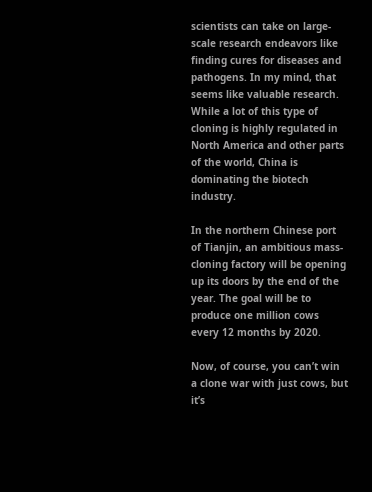scientists can take on large-scale research endeavors like finding cures for diseases and pathogens. In my mind, that seems like valuable research. While a lot of this type of cloning is highly regulated in North America and other parts of the world, China is dominating the biotech industry.

In the northern Chinese port of Tianjin, an ambitious mass-cloning factory will be opening up its doors by the end of the year. The goal will be to produce one million cows every 12 months by 2020.

Now, of course, you can’t win a clone war with just cows, but it’s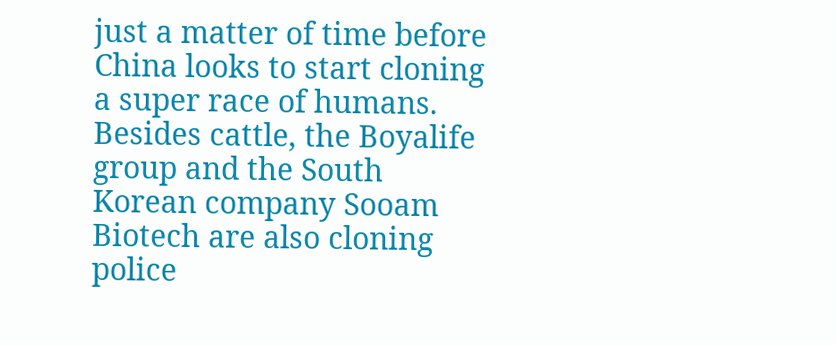just a matter of time before China looks to start cloning a super race of humans. Besides cattle, the Boyalife group and the South Korean company Sooam Biotech are also cloning police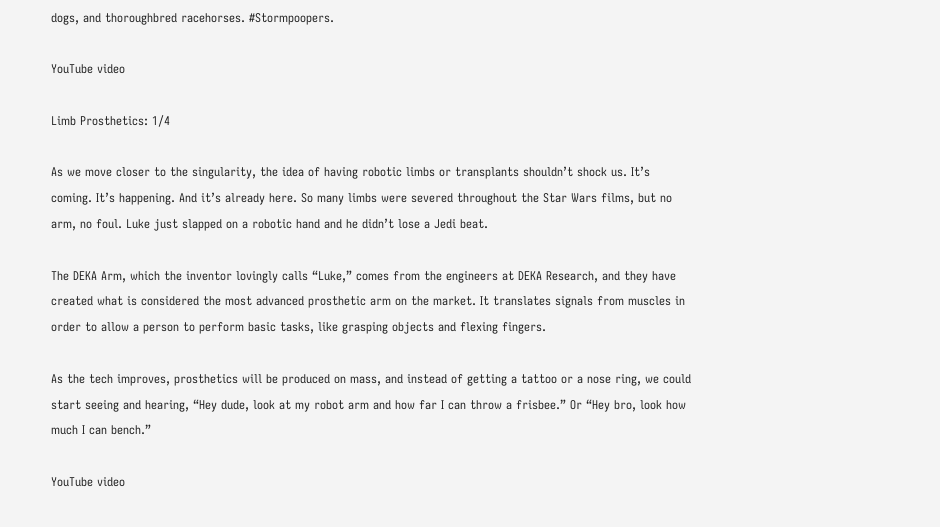dogs, and thoroughbred racehorses. #Stormpoopers.

YouTube video

Limb Prosthetics: 1/4

As we move closer to the singularity, the idea of having robotic limbs or transplants shouldn’t shock us. It’s coming. It’s happening. And it’s already here. So many limbs were severed throughout the Star Wars films, but no arm, no foul. Luke just slapped on a robotic hand and he didn’t lose a Jedi beat.

The DEKA Arm, which the inventor lovingly calls “Luke,” comes from the engineers at DEKA Research, and they have created what is considered the most advanced prosthetic arm on the market. It translates signals from muscles in order to allow a person to perform basic tasks, like grasping objects and flexing fingers.

As the tech improves, prosthetics will be produced on mass, and instead of getting a tattoo or a nose ring, we could start seeing and hearing, “Hey dude, look at my robot arm and how far I can throw a frisbee.” Or “Hey bro, look how much I can bench.”

YouTube video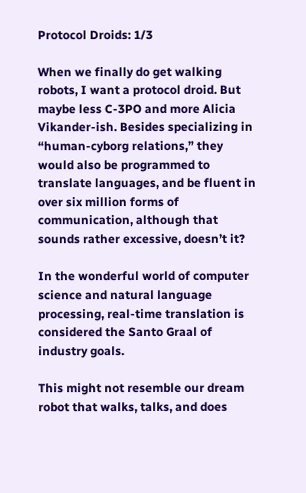Protocol Droids: 1/3

When we finally do get walking robots, I want a protocol droid. But maybe less C-3PO and more Alicia Vikander-ish. Besides specializing in “human-cyborg relations,” they would also be programmed to translate languages, and be fluent in over six million forms of communication, although that sounds rather excessive, doesn’t it?

In the wonderful world of computer science and natural language processing, real-time translation is considered the Santo Graal of industry goals.

This might not resemble our dream robot that walks, talks, and does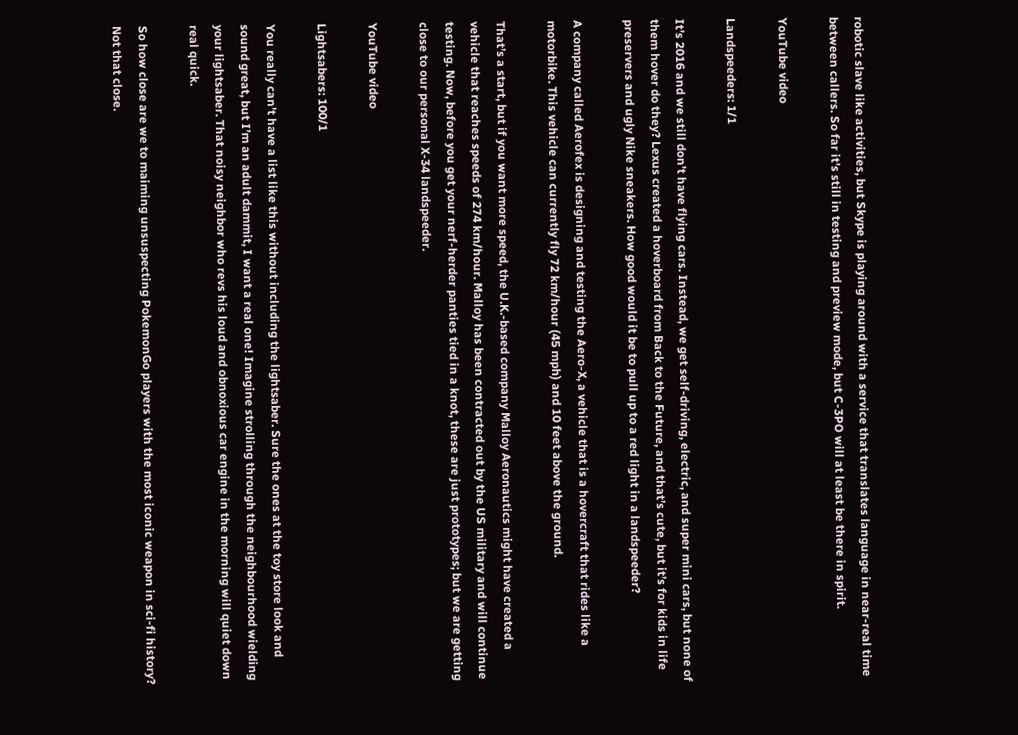robotic slave like activities, but Skype is playing around with a service that translates language in near-real time between callers. So far it’s still in testing and preview mode, but C-3PO will at least be there in spirit.

YouTube video

Landspeeders: 1/1

It’s 2016 and we still don’t have flying cars. Instead, we get self-driving, electric, and super mini cars, but none of them hover do they? Lexus created a hoverboard from Back to the Future, and that’s cute, but it’s for kids in life preservers and ugly Nike sneakers. How good would it be to pull up to a red light in a landspeeder?

A company called Aerofex is designing and testing the Aero-X, a vehicle that is a hovercraft that rides like a motorbike. This vehicle can currently fly 72 km/hour (45 mph) and 10 feet above the ground.

That’s a start, but if you want more speed, the U.K.-based company Malloy Aeronautics might have created a vehicle that reaches speeds of 274 km/hour. Malloy has been contracted out by the US military and will continue testing. Now, before you get your nerf-herder panties tied in a knot, these are just prototypes; but we are getting close to our personal X-34 landspeeder.

YouTube video

Lightsabers: 100/1

You really can’t have a list like this without including the lightsaber. Sure the ones at the toy store look and sound great, but I’m an adult dammit, I want a real one! Imagine strolling through the neighbourhood wielding your lightsaber. That noisy neighbor who revs his loud and obnoxious car engine in the morning will quiet down real quick.

So how close are we to maiming unsuspecting PokemonGo players with the most iconic weapon in sci-fi history? Not that close.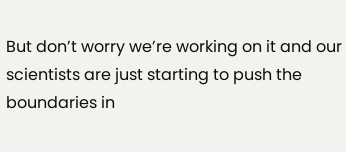But don’t worry we’re working on it and our scientists are just starting to push the boundaries in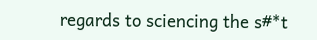regards to sciencing the s#*t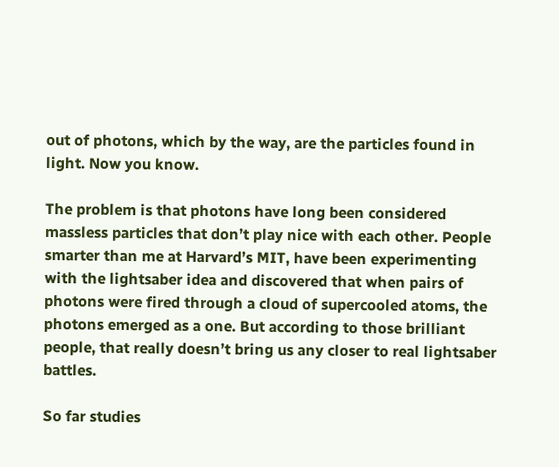out of photons, which by the way, are the particles found in light. Now you know.

The problem is that photons have long been considered massless particles that don’t play nice with each other. People smarter than me at Harvard’s MIT, have been experimenting with the lightsaber idea and discovered that when pairs of photons were fired through a cloud of supercooled atoms, the photons emerged as a one. But according to those brilliant people, that really doesn’t bring us any closer to real lightsaber battles.

So far studies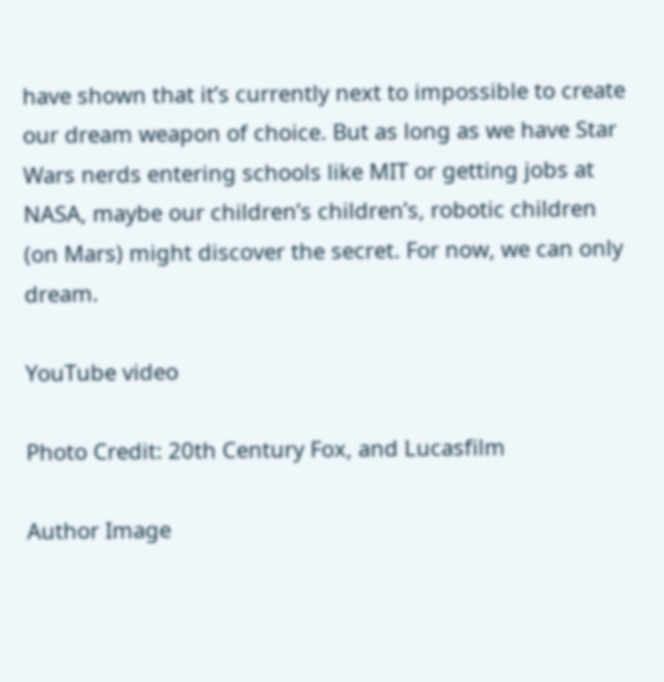have shown that it’s currently next to impossible to create our dream weapon of choice. But as long as we have Star Wars nerds entering schools like MIT or getting jobs at NASA, maybe our children’s children’s, robotic children (on Mars) might discover the secret. For now, we can only dream.

YouTube video

Photo Credit: 20th Century Fox, and Lucasfilm

Author Image